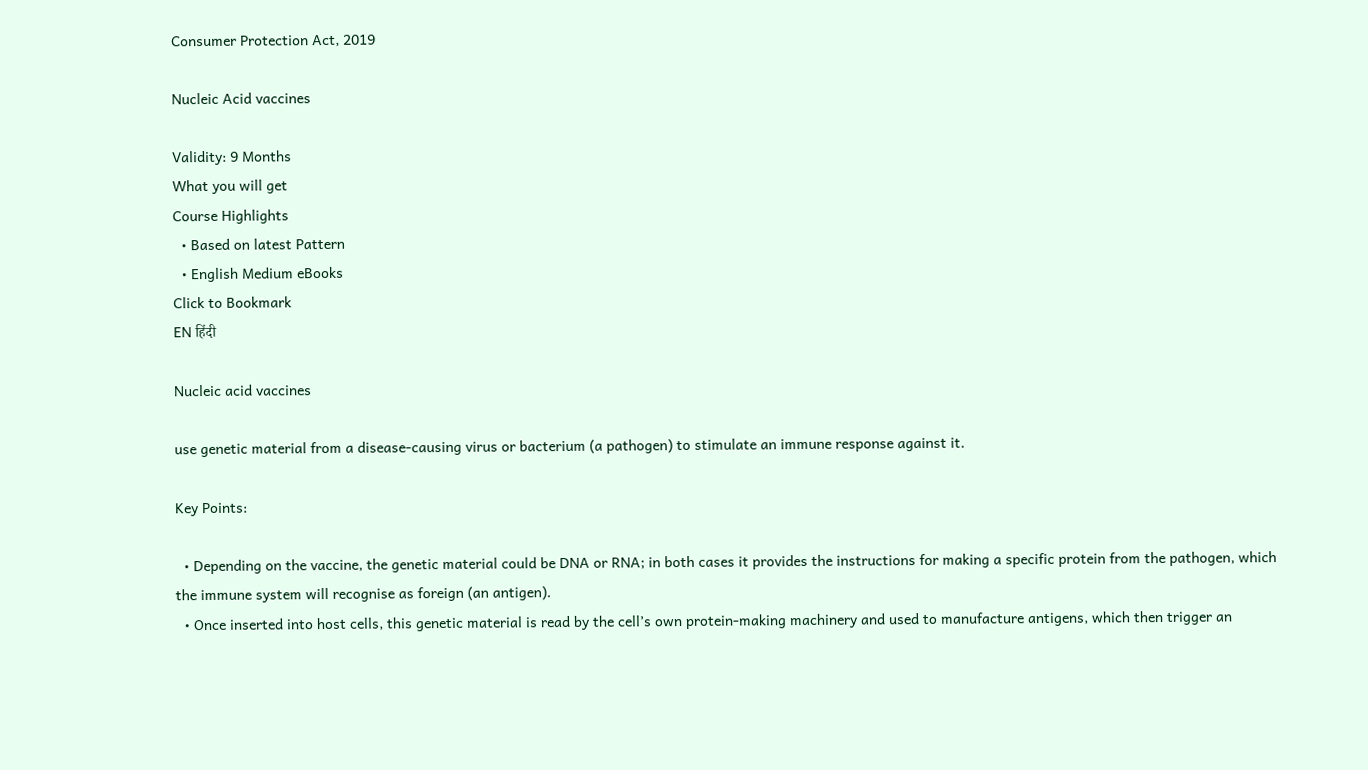Consumer Protection Act, 2019

Nucleic Acid vaccines

Validity: 9 Months
What you will get
Course Highlights
  • Based on latest Pattern
  • English Medium eBooks
Click to Bookmark
EN हिंदी

Nucleic acid vaccines

use genetic material from a disease-causing virus or bacterium (a pathogen) to stimulate an immune response against it.

Key Points:

  • Depending on the vaccine, the genetic material could be DNA or RNA; in both cases it provides the instructions for making a specific protein from the pathogen, which the immune system will recognise as foreign (an antigen).
  • Once inserted into host cells, this genetic material is read by the cell’s own protein-making machinery and used to manufacture antigens, which then trigger an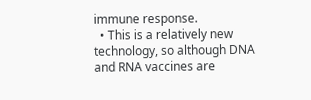immune response.
  • This is a relatively new technology, so although DNA and RNA vaccines are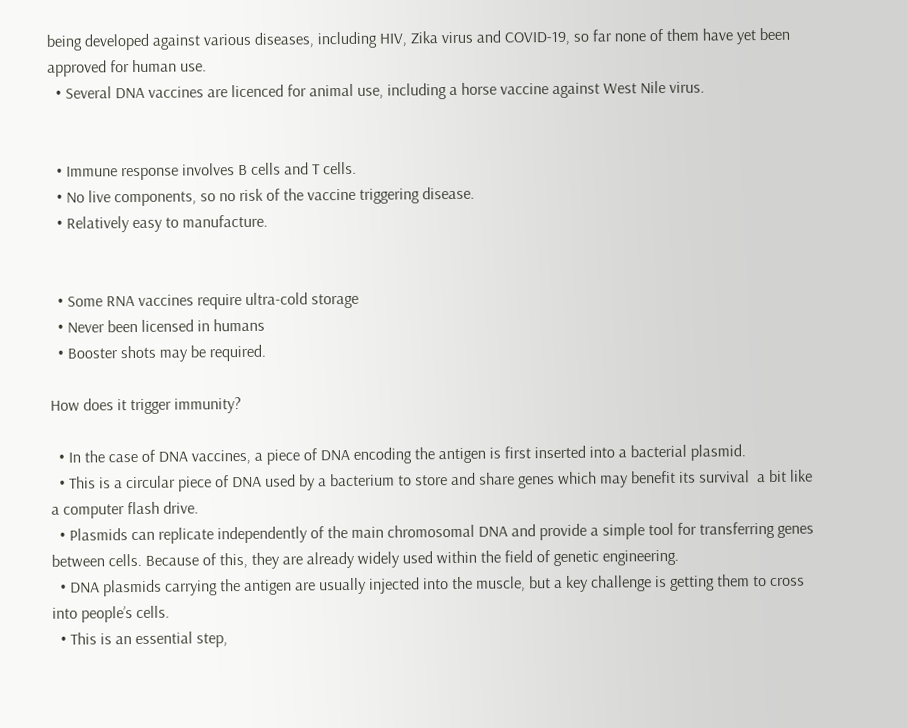being developed against various diseases, including HIV, Zika virus and COVID-19, so far none of them have yet been approved for human use.
  • Several DNA vaccines are licenced for animal use, including a horse vaccine against West Nile virus.


  • Immune response involves B cells and T cells.
  • No live components, so no risk of the vaccine triggering disease.
  • Relatively easy to manufacture.


  • Some RNA vaccines require ultra-cold storage
  • Never been licensed in humans
  • Booster shots may be required.

How does it trigger immunity?

  • In the case of DNA vaccines, a piece of DNA encoding the antigen is first inserted into a bacterial plasmid.
  • This is a circular piece of DNA used by a bacterium to store and share genes which may benefit its survival  a bit like a computer flash drive.
  • Plasmids can replicate independently of the main chromosomal DNA and provide a simple tool for transferring genes between cells. Because of this, they are already widely used within the field of genetic engineering.
  • DNA plasmids carrying the antigen are usually injected into the muscle, but a key challenge is getting them to cross into people’s cells.
  • This is an essential step,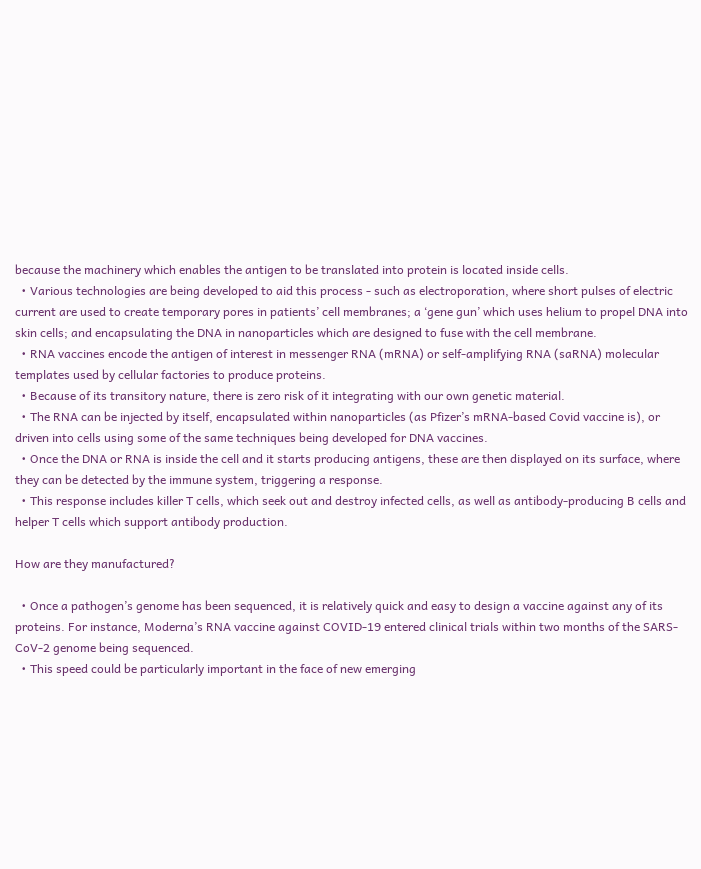because the machinery which enables the antigen to be translated into protein is located inside cells.
  • Various technologies are being developed to aid this process - such as electroporation, where short pulses of electric current are used to create temporary pores in patients’ cell membranes; a ‘gene gun’ which uses helium to propel DNA into skin cells; and encapsulating the DNA in nanoparticles which are designed to fuse with the cell membrane.
  • RNA vaccines encode the antigen of interest in messenger RNA (mRNA) or self-amplifying RNA (saRNA) molecular templates used by cellular factories to produce proteins.
  • Because of its transitory nature, there is zero risk of it integrating with our own genetic material.
  • The RNA can be injected by itself, encapsulated within nanoparticles (as Pfizer’s mRNA-based Covid vaccine is), or driven into cells using some of the same techniques being developed for DNA vaccines.
  • Once the DNA or RNA is inside the cell and it starts producing antigens, these are then displayed on its surface, where they can be detected by the immune system, triggering a response.
  • This response includes killer T cells, which seek out and destroy infected cells, as well as antibody-producing B cells and helper T cells which support antibody production.

How are they manufactured?

  • Once a pathogen’s genome has been sequenced, it is relatively quick and easy to design a vaccine against any of its proteins. For instance, Moderna’s RNA vaccine against COVID-19 entered clinical trials within two months of the SARS-CoV-2 genome being sequenced.
  • This speed could be particularly important in the face of new emerging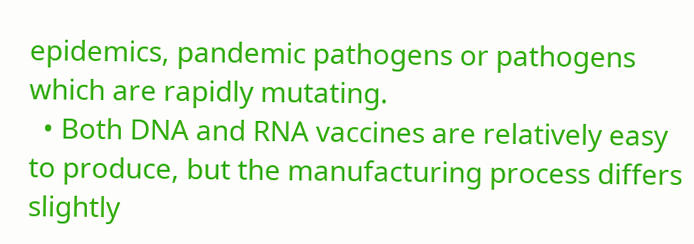epidemics, pandemic pathogens or pathogens which are rapidly mutating.
  • Both DNA and RNA vaccines are relatively easy to produce, but the manufacturing process differs slightly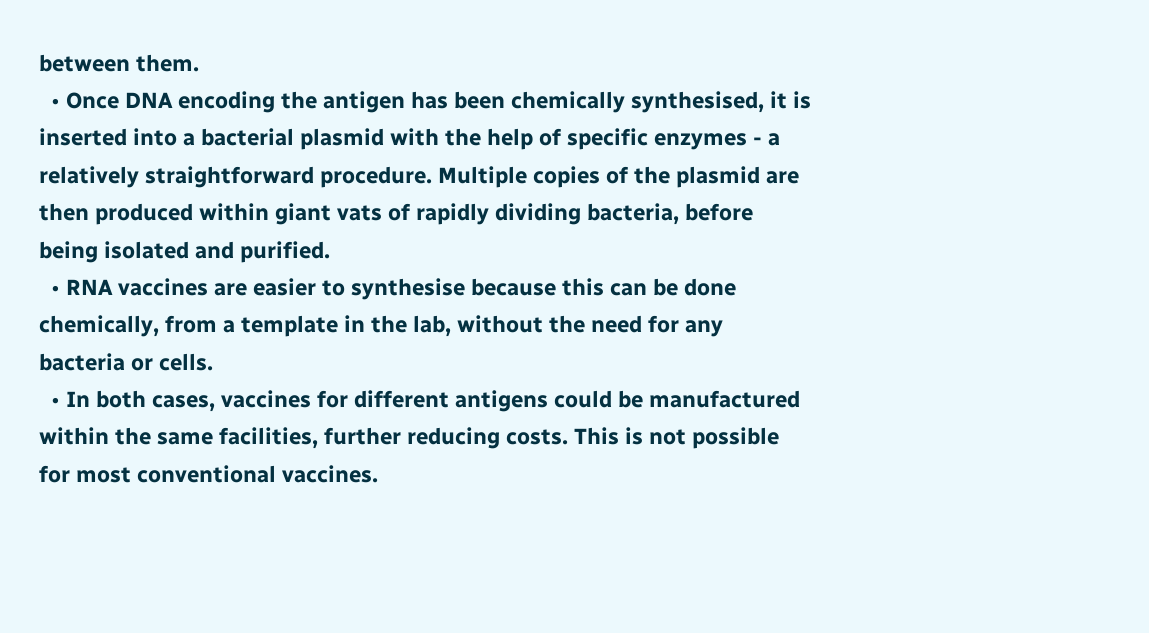between them.
  • Once DNA encoding the antigen has been chemically synthesised, it is inserted into a bacterial plasmid with the help of specific enzymes - a relatively straightforward procedure. Multiple copies of the plasmid are then produced within giant vats of rapidly dividing bacteria, before being isolated and purified.
  • RNA vaccines are easier to synthesise because this can be done chemically, from a template in the lab, without the need for any bacteria or cells.
  • In both cases, vaccines for different antigens could be manufactured within the same facilities, further reducing costs. This is not possible for most conventional vaccines.